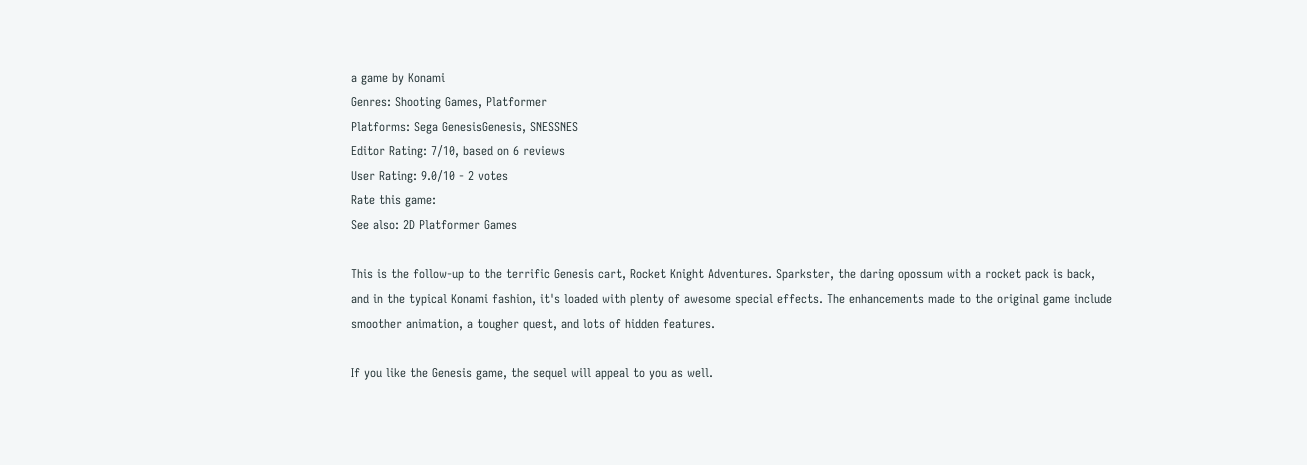a game by Konami
Genres: Shooting Games, Platformer
Platforms: Sega GenesisGenesis, SNESSNES
Editor Rating: 7/10, based on 6 reviews
User Rating: 9.0/10 - 2 votes
Rate this game:
See also: 2D Platformer Games

This is the follow-up to the terrific Genesis cart, Rocket Knight Adventures. Sparkster, the daring opossum with a rocket pack is back, and in the typical Konami fashion, it's loaded with plenty of awesome special effects. The enhancements made to the original game include smoother animation, a tougher quest, and lots of hidden features.

If you like the Genesis game, the sequel will appeal to you as well.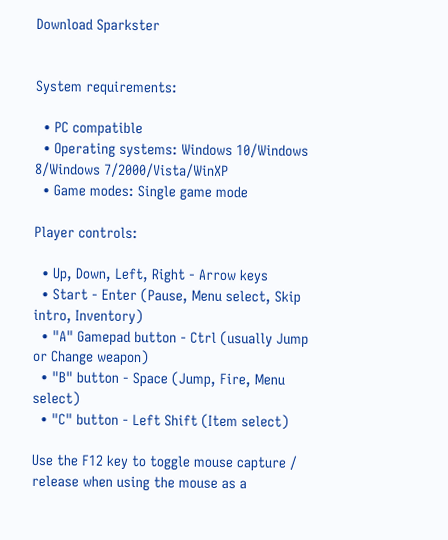Download Sparkster


System requirements:

  • PC compatible
  • Operating systems: Windows 10/Windows 8/Windows 7/2000/Vista/WinXP
  • Game modes: Single game mode

Player controls:

  • Up, Down, Left, Right - Arrow keys
  • Start - Enter (Pause, Menu select, Skip intro, Inventory)
  • "A" Gamepad button - Ctrl (usually Jump or Change weapon)
  • "B" button - Space (Jump, Fire, Menu select)
  • "C" button - Left Shift (Item select)

Use the F12 key to toggle mouse capture / release when using the mouse as a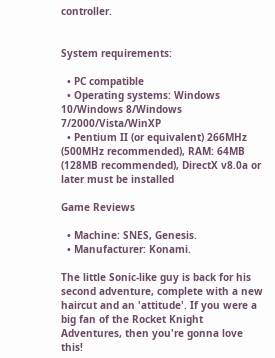controller.


System requirements:

  • PC compatible
  • Operating systems: Windows 10/Windows 8/Windows 7/2000/Vista/WinXP
  • Pentium II (or equivalent) 266MHz (500MHz recommended), RAM: 64MB (128MB recommended), DirectX v8.0a or later must be installed

Game Reviews

  • Machine: SNES, Genesis.
  • Manufacturer: Konami.

The little Sonic-like guy is back for his second adventure, complete with a new haircut and an 'attitude'. If you were a big fan of the Rocket Knight Adventures, then you're gonna love this!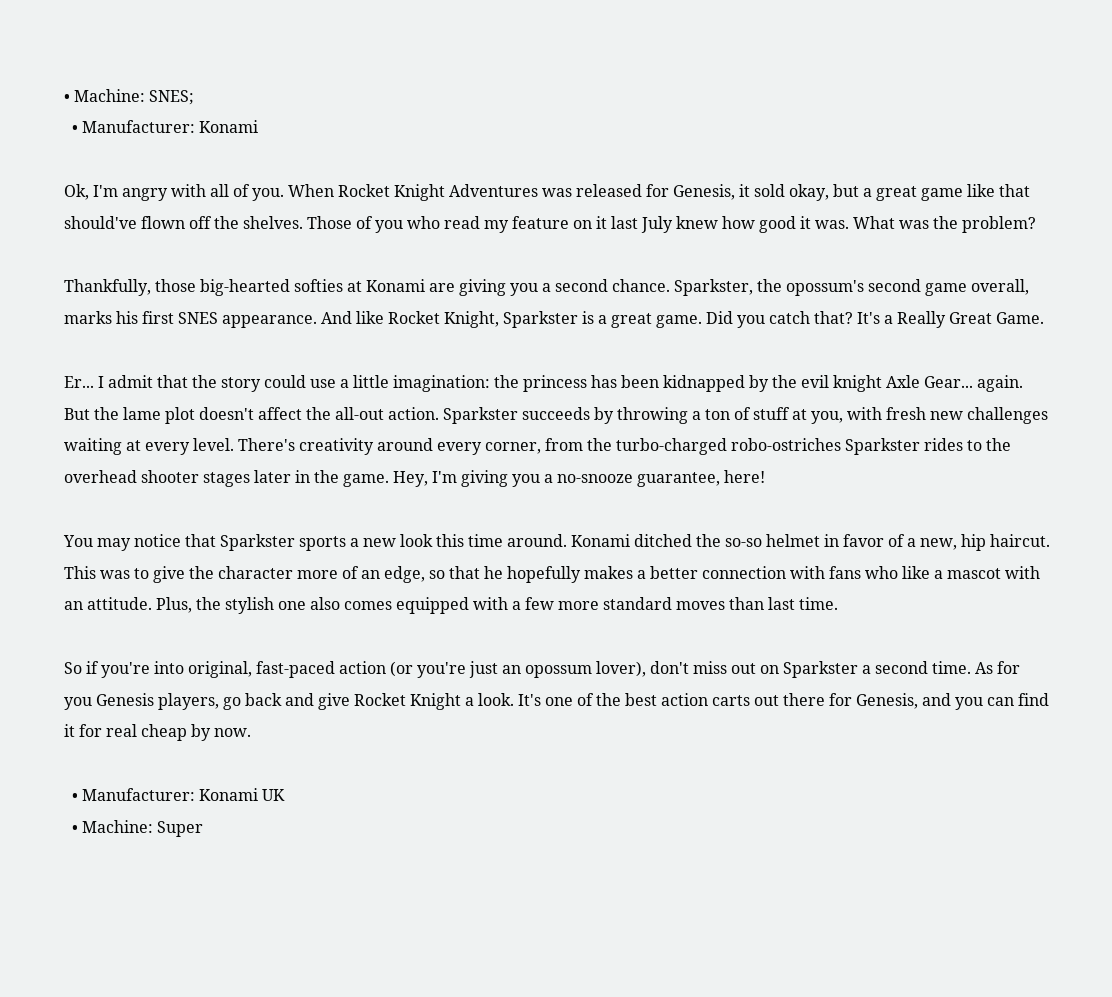• Machine: SNES;
  • Manufacturer: Konami

Ok, I'm angry with all of you. When Rocket Knight Adventures was released for Genesis, it sold okay, but a great game like that should've flown off the shelves. Those of you who read my feature on it last July knew how good it was. What was the problem?

Thankfully, those big-hearted softies at Konami are giving you a second chance. Sparkster, the opossum's second game overall, marks his first SNES appearance. And like Rocket Knight, Sparkster is a great game. Did you catch that? It's a Really Great Game.

Er... I admit that the story could use a little imagination: the princess has been kidnapped by the evil knight Axle Gear... again. But the lame plot doesn't affect the all-out action. Sparkster succeeds by throwing a ton of stuff at you, with fresh new challenges waiting at every level. There's creativity around every corner, from the turbo-charged robo-ostriches Sparkster rides to the overhead shooter stages later in the game. Hey, I'm giving you a no-snooze guarantee, here!

You may notice that Sparkster sports a new look this time around. Konami ditched the so-so helmet in favor of a new, hip haircut. This was to give the character more of an edge, so that he hopefully makes a better connection with fans who like a mascot with an attitude. Plus, the stylish one also comes equipped with a few more standard moves than last time.

So if you're into original, fast-paced action (or you're just an opossum lover), don't miss out on Sparkster a second time. As for you Genesis players, go back and give Rocket Knight a look. It's one of the best action carts out there for Genesis, and you can find it for real cheap by now.

  • Manufacturer: Konami UK
  • Machine: Super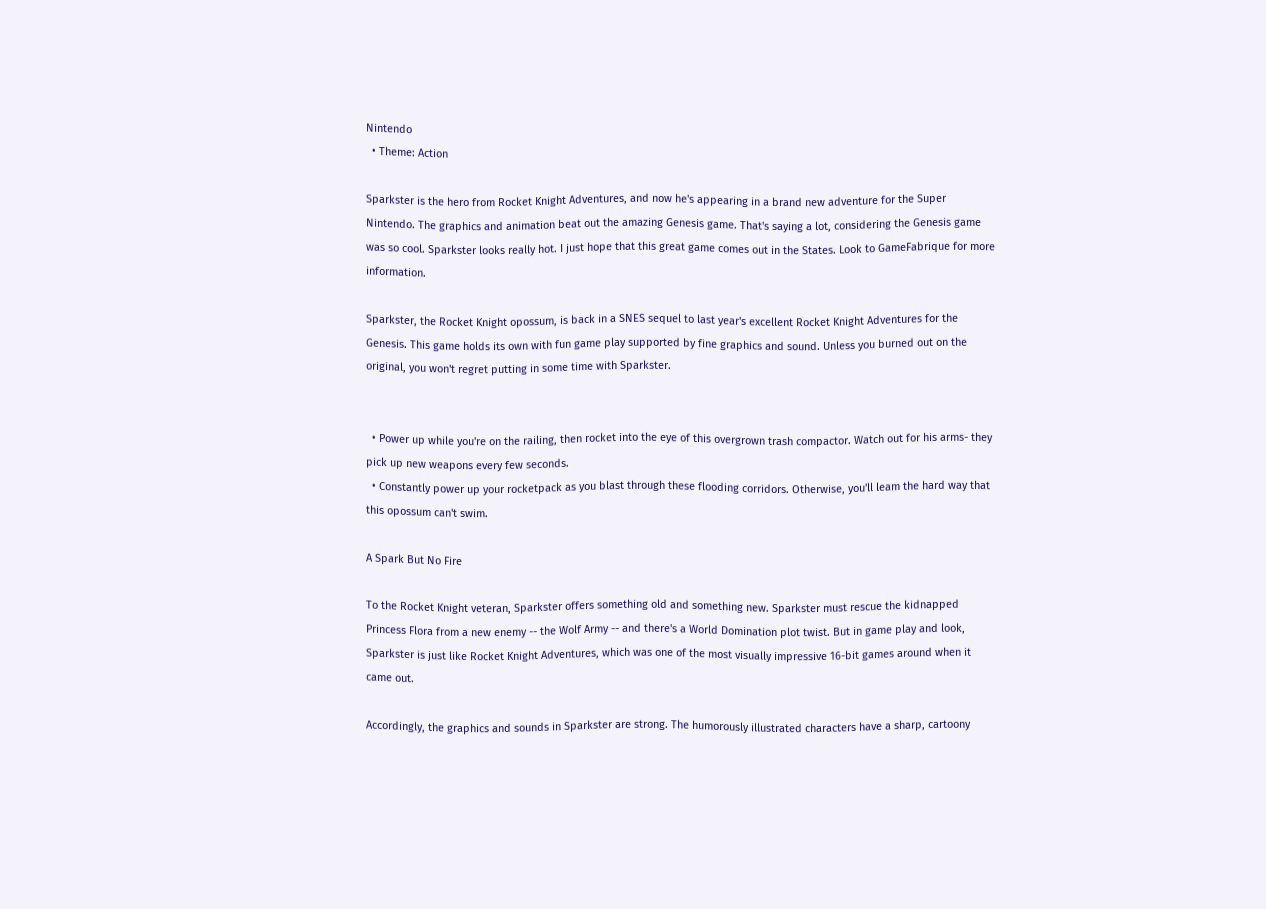Nintendo
  • Theme: Action

Sparkster is the hero from Rocket Knight Adventures, and now he's appearing in a brand new adventure for the Super Nintendo. The graphics and animation beat out the amazing Genesis game. That's saying a lot, considering the Genesis game was so cool. Sparkster looks really hot. I just hope that this great game comes out in the States. Look to GameFabrique for more information.

Sparkster, the Rocket Knight opossum, is back in a SNES sequel to last year's excellent Rocket Knight Adventures for the Genesis. This game holds its own with fun game play supported by fine graphics and sound. Unless you burned out on the original, you won't regret putting in some time with Sparkster.


  • Power up while you're on the railing, then rocket into the eye of this overgrown trash compactor. Watch out for his arms- they pick up new weapons every few seconds.
  • Constantly power up your rocketpack as you blast through these flooding corridors. Otherwise, you'll leam the hard way that this opossum can't swim.

A Spark But No Fire

To the Rocket Knight veteran, Sparkster offers something old and something new. Sparkster must rescue the kidnapped Princess Flora from a new enemy -- the Wolf Army -- and there's a World Domination plot twist. But in game play and look, Sparkster is just like Rocket Knight Adventures, which was one of the most visually impressive 16-bit games around when it came out.

Accordingly, the graphics and sounds in Sparkster are strong. The humorously illustrated characters have a sharp, cartoony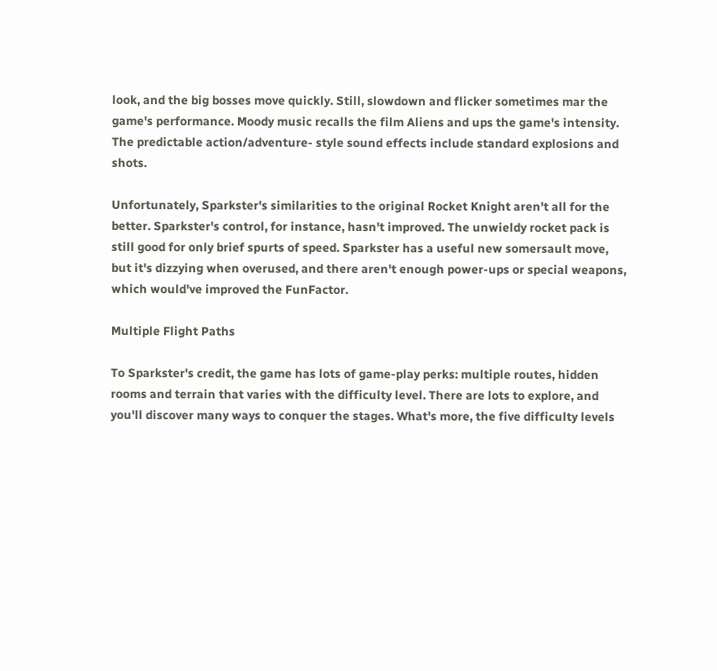look, and the big bosses move quickly. Still, slowdown and flicker sometimes mar the game's performance. Moody music recalls the film Aliens and ups the game's intensity. The predictable action/adventure- style sound effects include standard explosions and shots.

Unfortunately, Sparkster's similarities to the original Rocket Knight aren't all for the better. Sparkster's control, for instance, hasn't improved. The unwieldy rocket pack is still good for only brief spurts of speed. Sparkster has a useful new somersault move, but it's dizzying when overused, and there aren't enough power-ups or special weapons, which would've improved the FunFactor.

Multiple Flight Paths

To Sparkster's credit, the game has lots of game-play perks: multiple routes, hidden rooms and terrain that varies with the difficulty level. There are lots to explore, and you'll discover many ways to conquer the stages. What's more, the five difficulty levels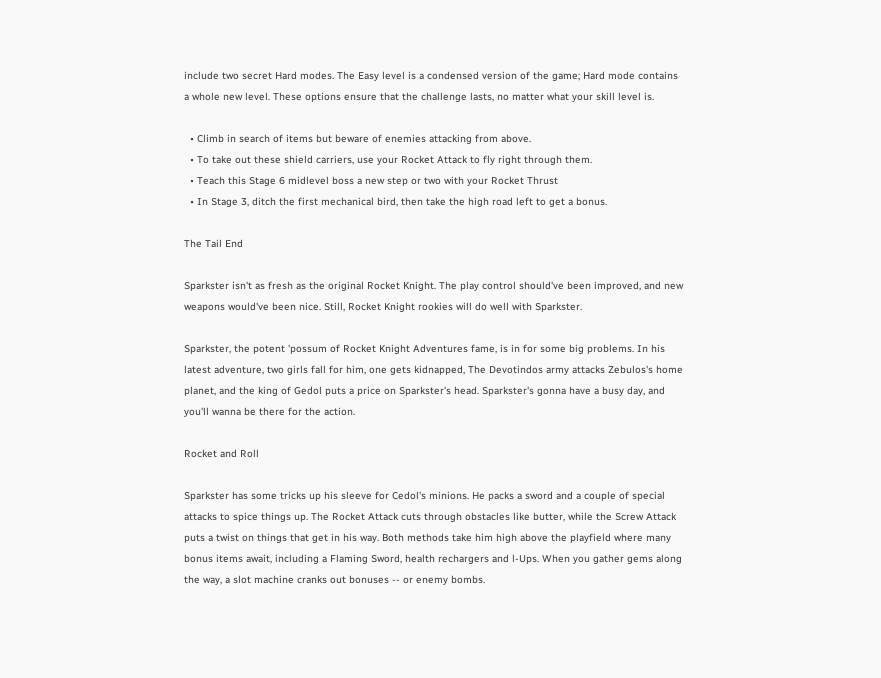include two secret Hard modes. The Easy level is a condensed version of the game; Hard mode contains a whole new level. These options ensure that the challenge lasts, no matter what your skill level is.

  • Climb in search of items but beware of enemies attacking from above.
  • To take out these shield carriers, use your Rocket Attack to fly right through them.
  • Teach this Stage 6 midlevel boss a new step or two with your Rocket Thrust
  • In Stage 3, ditch the first mechanical bird, then take the high road left to get a bonus.

The Tail End

Sparkster isn't as fresh as the original Rocket Knight. The play control should've been improved, and new weapons would've been nice. Still, Rocket Knight rookies will do well with Sparkster.

Sparkster, the potent 'possum of Rocket Knight Adventures fame, is in for some big problems. In his latest adventure, two girls fall for him, one gets kidnapped, The Devotindos army attacks Zebulos's home planet, and the king of Gedol puts a price on Sparkster's head. Sparkster's gonna have a busy day, and you'll wanna be there for the action.

Rocket and Roll

Sparkster has some tricks up his sleeve for Cedol's minions. He packs a sword and a couple of special attacks to spice things up. The Rocket Attack cuts through obstacles like butter, while the Screw Attack puts a twist on things that get in his way. Both methods take him high above the playfield where many bonus items await, including a Flaming Sword, health rechargers and l-Ups. When you gather gems along the way, a slot machine cranks out bonuses -- or enemy bombs.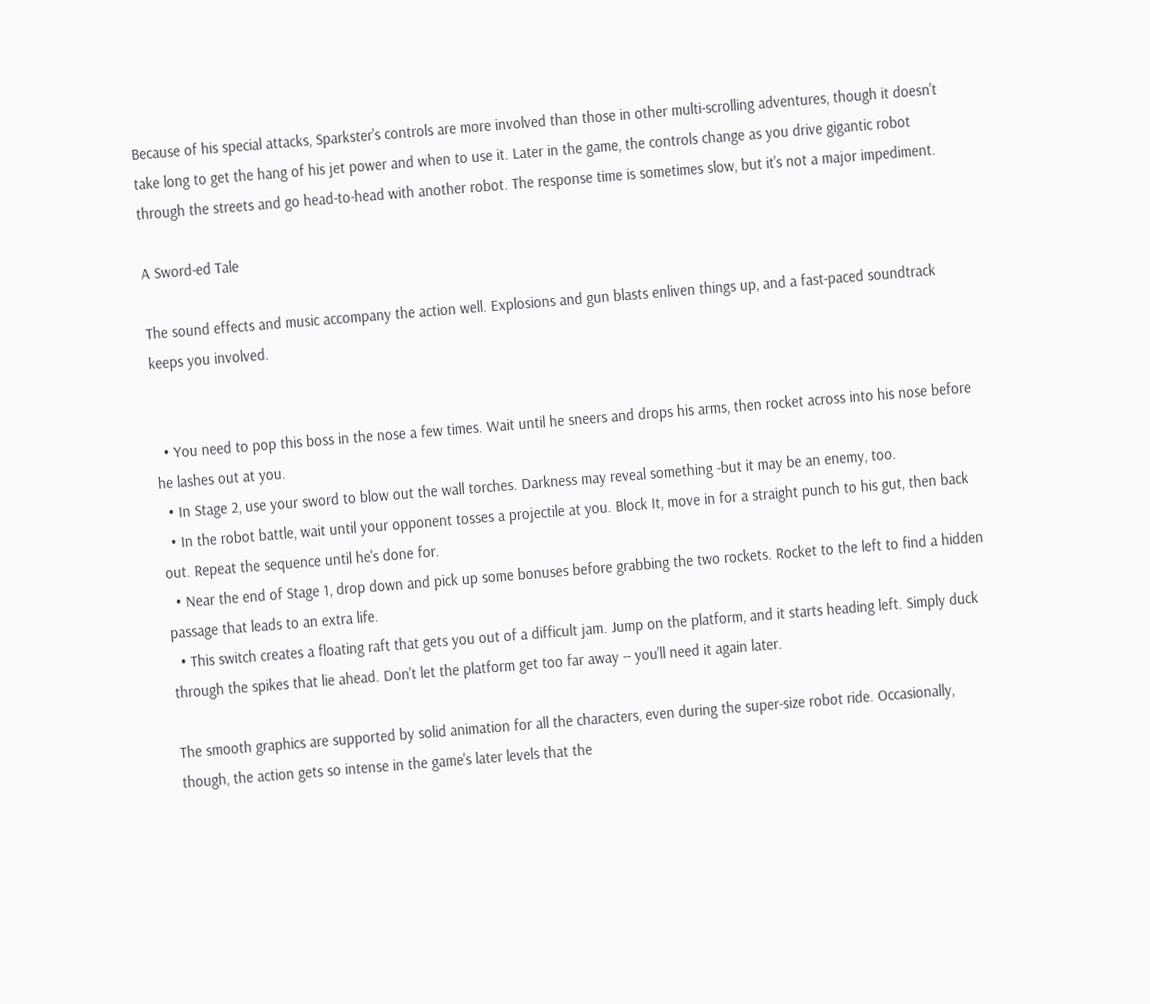Because of his special attacks, Sparkster's controls are more involved than those in other multi-scrolling adventures, though it doesn't take long to get the hang of his jet power and when to use it. Later in the game, the controls change as you drive gigantic robot through the streets and go head-to-head with another robot. The response time is sometimes slow, but it's not a major impediment.

A Sword-ed Tale

The sound effects and music accompany the action well. Explosions and gun blasts enliven things up, and a fast-paced soundtrack keeps you involved.


  • You need to pop this boss in the nose a few times. Wait until he sneers and drops his arms, then rocket across into his nose before he lashes out at you.
  • In Stage 2, use your sword to blow out the wall torches. Darkness may reveal something -but it may be an enemy, too.
  • In the robot battle, wait until your opponent tosses a projectile at you. Block It, move in for a straight punch to his gut, then back out. Repeat the sequence until he's done for.
  • Near the end of Stage 1, drop down and pick up some bonuses before grabbing the two rockets. Rocket to the left to find a hidden passage that leads to an extra life.
  • This switch creates a floating raft that gets you out of a difficult jam. Jump on the platform, and it starts heading left. Simply duck through the spikes that lie ahead. Don't let the platform get too far away -- you'll need it again later.

The smooth graphics are supported by solid animation for all the characters, even during the super-size robot ride. Occasionally, though, the action gets so intense in the game's later levels that the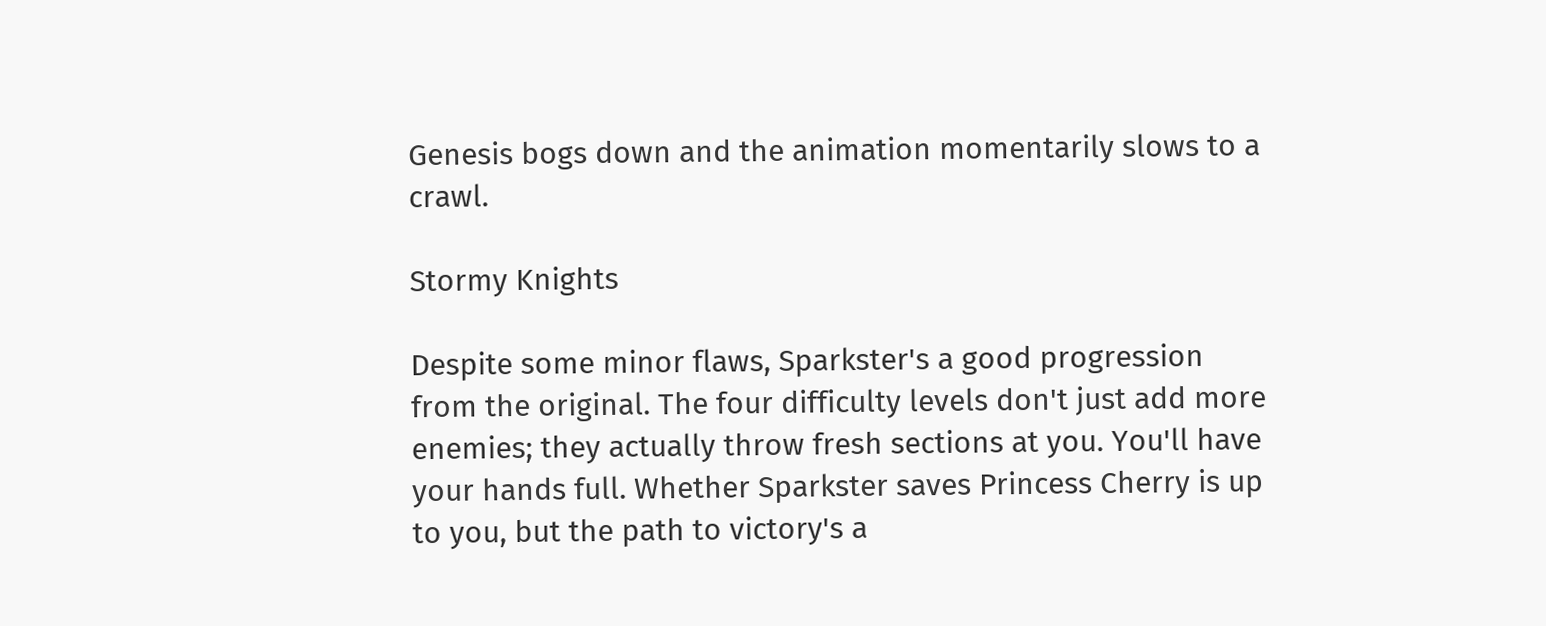Genesis bogs down and the animation momentarily slows to a crawl.

Stormy Knights

Despite some minor flaws, Sparkster's a good progression from the original. The four difficulty levels don't just add more enemies; they actually throw fresh sections at you. You'll have your hands full. Whether Sparkster saves Princess Cherry is up to you, but the path to victory's a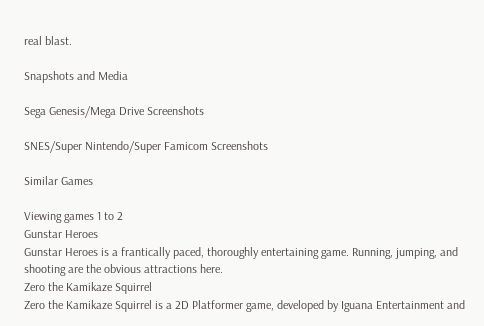real blast.

Snapshots and Media

Sega Genesis/Mega Drive Screenshots

SNES/Super Nintendo/Super Famicom Screenshots

Similar Games

Viewing games 1 to 2
Gunstar Heroes
Gunstar Heroes is a frantically paced, thoroughly entertaining game. Running, jumping, and shooting are the obvious attractions here.
Zero the Kamikaze Squirrel
Zero the Kamikaze Squirrel is a 2D Platformer game, developed by Iguana Entertainment and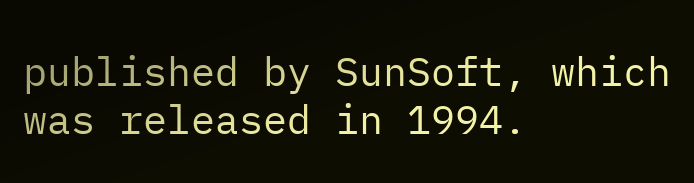published by SunSoft, which was released in 1994.